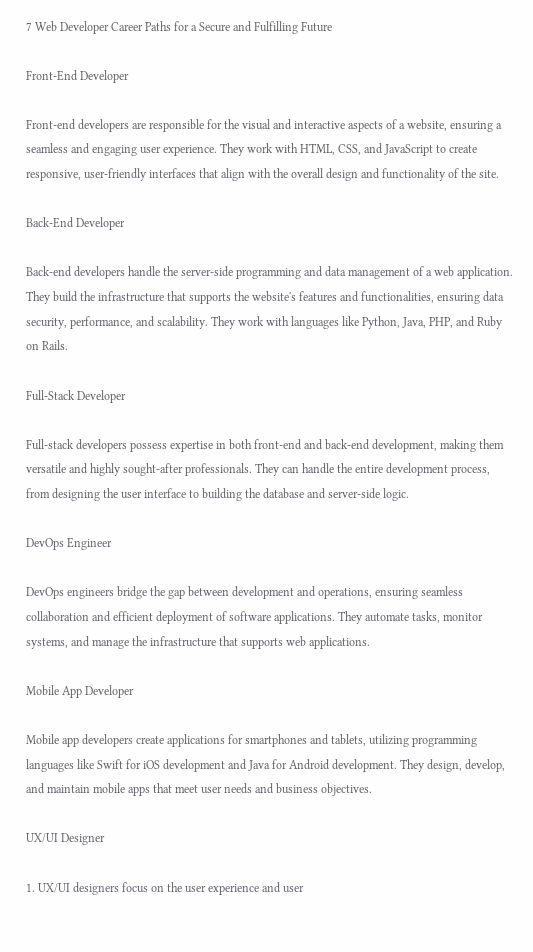7 Web Developer Career Paths for a Secure and Fulfilling Future

Front-End Developer

Front-end developers are responsible for the visual and interactive aspects of a website, ensuring a seamless and engaging user experience. They work with HTML, CSS, and JavaScript to create responsive, user-friendly interfaces that align with the overall design and functionality of the site.

Back-End Developer

Back-end developers handle the server-side programming and data management of a web application. They build the infrastructure that supports the website's features and functionalities, ensuring data security, performance, and scalability. They work with languages like Python, Java, PHP, and Ruby on Rails.

Full-Stack Developer

Full-stack developers possess expertise in both front-end and back-end development, making them versatile and highly sought-after professionals. They can handle the entire development process, from designing the user interface to building the database and server-side logic.

DevOps Engineer

DevOps engineers bridge the gap between development and operations, ensuring seamless collaboration and efficient deployment of software applications. They automate tasks, monitor systems, and manage the infrastructure that supports web applications.

Mobile App Developer

Mobile app developers create applications for smartphones and tablets, utilizing programming languages like Swift for iOS development and Java for Android development. They design, develop, and maintain mobile apps that meet user needs and business objectives.

UX/UI Designer

1. UX/UI designers focus on the user experience and user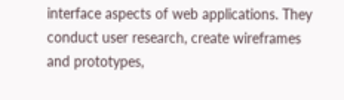interface aspects of web applications. They conduct user research, create wireframes and prototypes,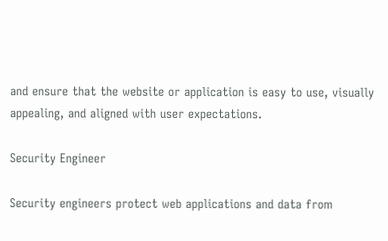and ensure that the website or application is easy to use, visually appealing, and aligned with user expectations.

Security Engineer

Security engineers protect web applications and data from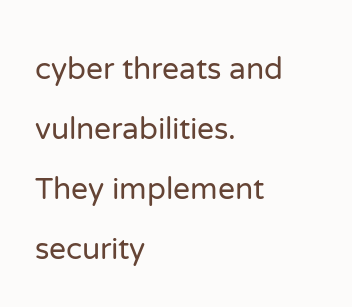cyber threats and vulnerabilities. They implement security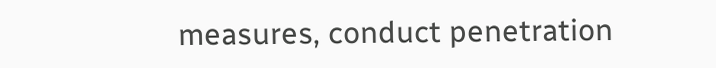measures, conduct penetration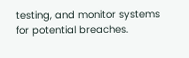testing, and monitor systems for potential breaches.